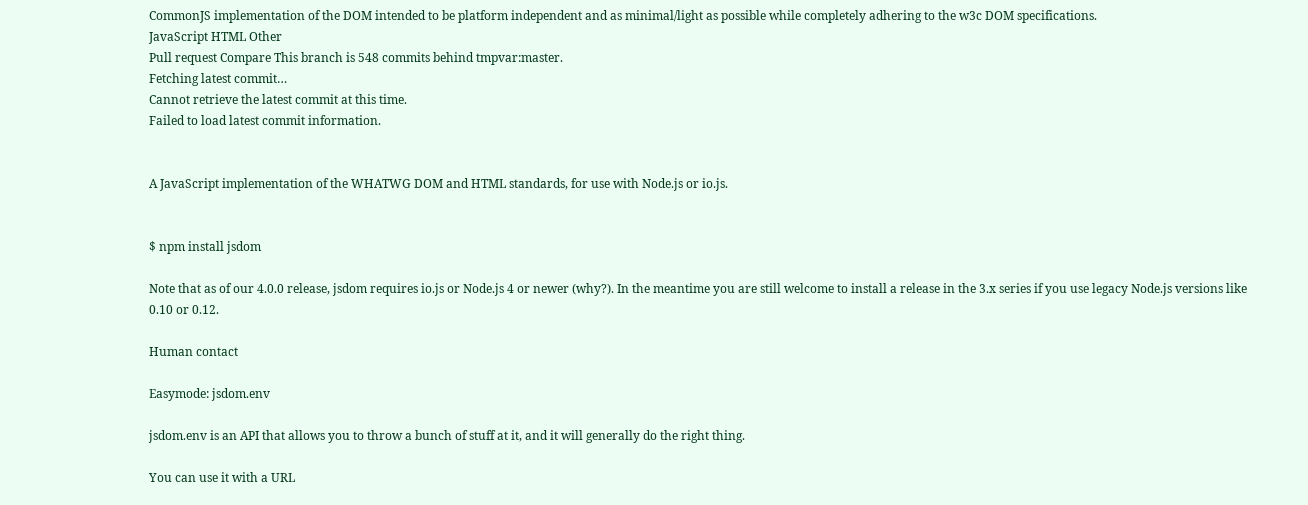CommonJS implementation of the DOM intended to be platform independent and as minimal/light as possible while completely adhering to the w3c DOM specifications.
JavaScript HTML Other
Pull request Compare This branch is 548 commits behind tmpvar:master.
Fetching latest commit…
Cannot retrieve the latest commit at this time.
Failed to load latest commit information.


A JavaScript implementation of the WHATWG DOM and HTML standards, for use with Node.js or io.js.


$ npm install jsdom

Note that as of our 4.0.0 release, jsdom requires io.js or Node.js 4 or newer (why?). In the meantime you are still welcome to install a release in the 3.x series if you use legacy Node.js versions like 0.10 or 0.12.

Human contact

Easymode: jsdom.env

jsdom.env is an API that allows you to throw a bunch of stuff at it, and it will generally do the right thing.

You can use it with a URL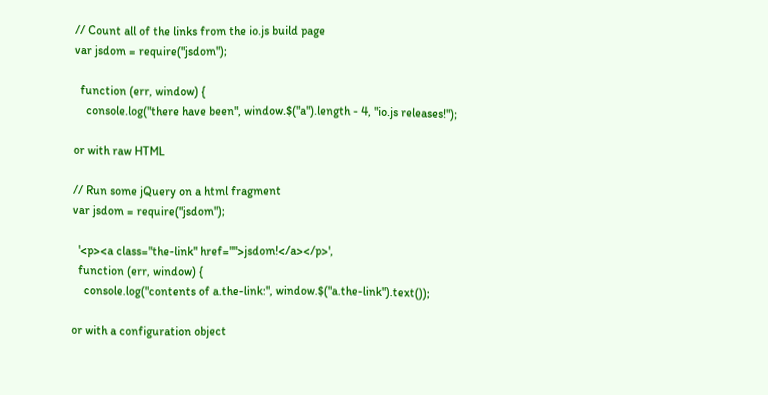// Count all of the links from the io.js build page
var jsdom = require("jsdom");

  function (err, window) {
    console.log("there have been", window.$("a").length - 4, "io.js releases!");

or with raw HTML

// Run some jQuery on a html fragment
var jsdom = require("jsdom");

  '<p><a class="the-link" href="">jsdom!</a></p>',
  function (err, window) {
    console.log("contents of a.the-link:", window.$("a.the-link").text());

or with a configuration object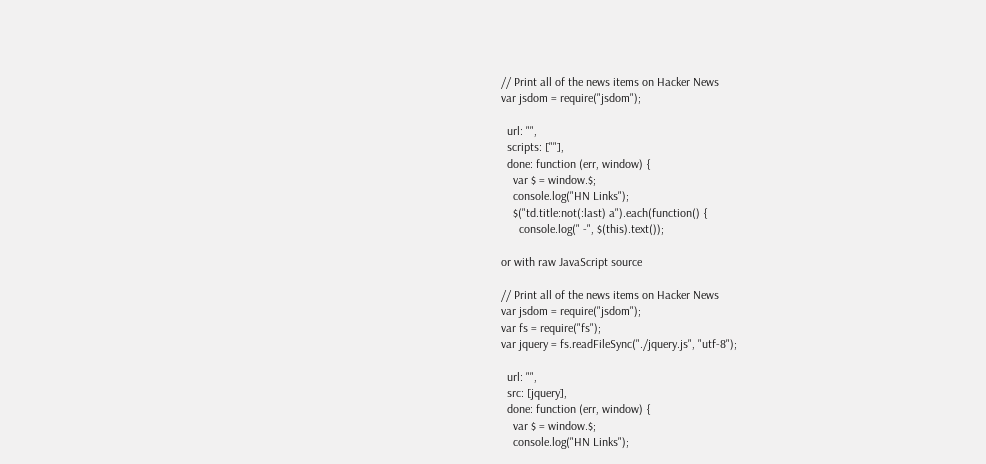// Print all of the news items on Hacker News
var jsdom = require("jsdom");

  url: "",
  scripts: [""],
  done: function (err, window) {
    var $ = window.$;
    console.log("HN Links");
    $("td.title:not(:last) a").each(function() {
      console.log(" -", $(this).text());

or with raw JavaScript source

// Print all of the news items on Hacker News
var jsdom = require("jsdom");
var fs = require("fs");
var jquery = fs.readFileSync("./jquery.js", "utf-8");

  url: "",
  src: [jquery],
  done: function (err, window) {
    var $ = window.$;
    console.log("HN Links");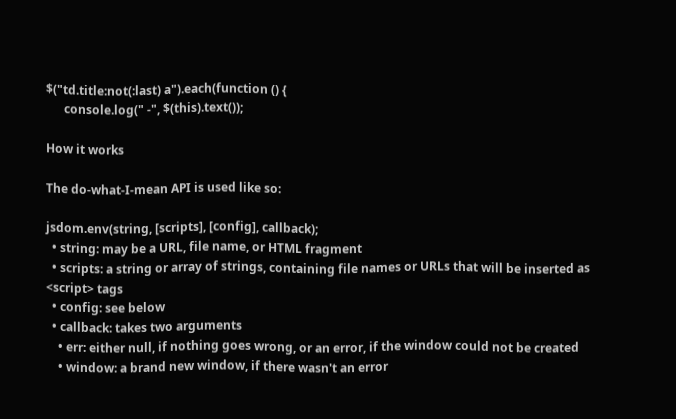$("td.title:not(:last) a").each(function () {
      console.log(" -", $(this).text());

How it works

The do-what-I-mean API is used like so:

jsdom.env(string, [scripts], [config], callback);
  • string: may be a URL, file name, or HTML fragment
  • scripts: a string or array of strings, containing file names or URLs that will be inserted as <script> tags
  • config: see below
  • callback: takes two arguments
    • err: either null, if nothing goes wrong, or an error, if the window could not be created
    • window: a brand new window, if there wasn't an error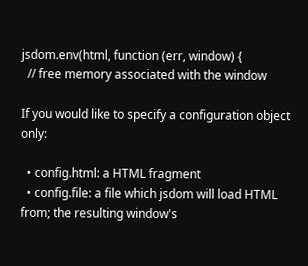jsdom.env(html, function (err, window) {
  // free memory associated with the window

If you would like to specify a configuration object only:

  • config.html: a HTML fragment
  • config.file: a file which jsdom will load HTML from; the resulting window's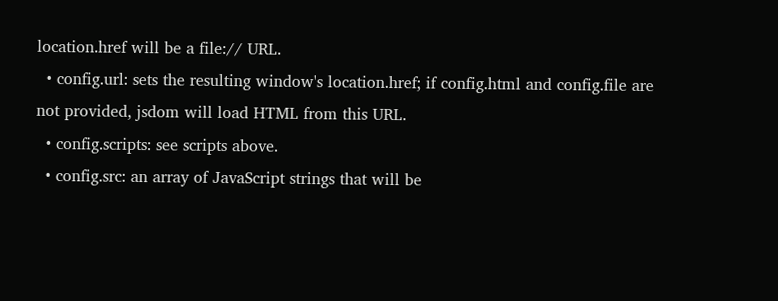location.href will be a file:// URL.
  • config.url: sets the resulting window's location.href; if config.html and config.file are not provided, jsdom will load HTML from this URL.
  • config.scripts: see scripts above.
  • config.src: an array of JavaScript strings that will be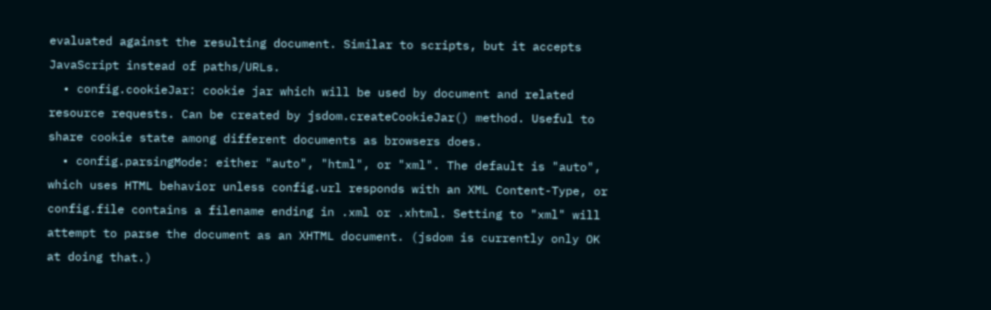evaluated against the resulting document. Similar to scripts, but it accepts JavaScript instead of paths/URLs.
  • config.cookieJar: cookie jar which will be used by document and related resource requests. Can be created by jsdom.createCookieJar() method. Useful to share cookie state among different documents as browsers does.
  • config.parsingMode: either "auto", "html", or "xml". The default is "auto", which uses HTML behavior unless config.url responds with an XML Content-Type, or config.file contains a filename ending in .xml or .xhtml. Setting to "xml" will attempt to parse the document as an XHTML document. (jsdom is currently only OK at doing that.)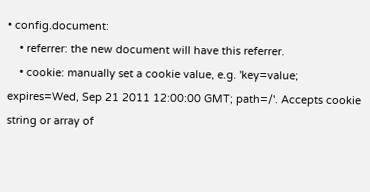• config.document:
    • referrer: the new document will have this referrer.
    • cookie: manually set a cookie value, e.g. 'key=value; expires=Wed, Sep 21 2011 12:00:00 GMT; path=/'. Accepts cookie string or array of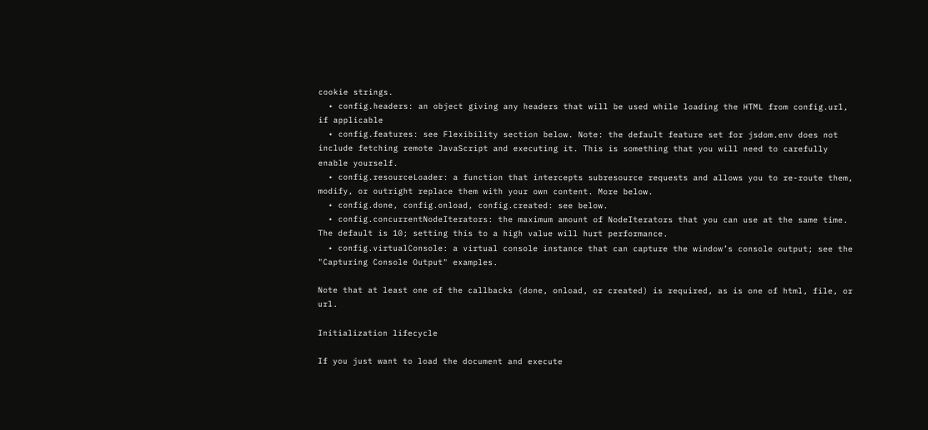cookie strings.
  • config.headers: an object giving any headers that will be used while loading the HTML from config.url, if applicable
  • config.features: see Flexibility section below. Note: the default feature set for jsdom.env does not include fetching remote JavaScript and executing it. This is something that you will need to carefully enable yourself.
  • config.resourceLoader: a function that intercepts subresource requests and allows you to re-route them, modify, or outright replace them with your own content. More below.
  • config.done, config.onload, config.created: see below.
  • config.concurrentNodeIterators: the maximum amount of NodeIterators that you can use at the same time. The default is 10; setting this to a high value will hurt performance.
  • config.virtualConsole: a virtual console instance that can capture the window’s console output; see the "Capturing Console Output" examples.

Note that at least one of the callbacks (done, onload, or created) is required, as is one of html, file, or url.

Initialization lifecycle

If you just want to load the document and execute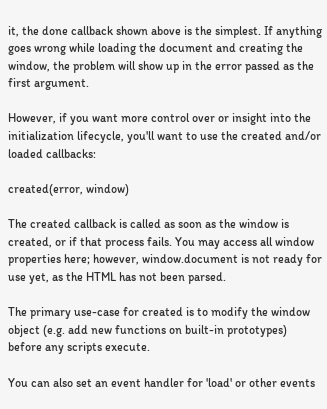it, the done callback shown above is the simplest. If anything goes wrong while loading the document and creating the window, the problem will show up in the error passed as the first argument.

However, if you want more control over or insight into the initialization lifecycle, you'll want to use the created and/or loaded callbacks:

created(error, window)

The created callback is called as soon as the window is created, or if that process fails. You may access all window properties here; however, window.document is not ready for use yet, as the HTML has not been parsed.

The primary use-case for created is to modify the window object (e.g. add new functions on built-in prototypes) before any scripts execute.

You can also set an event handler for 'load' or other events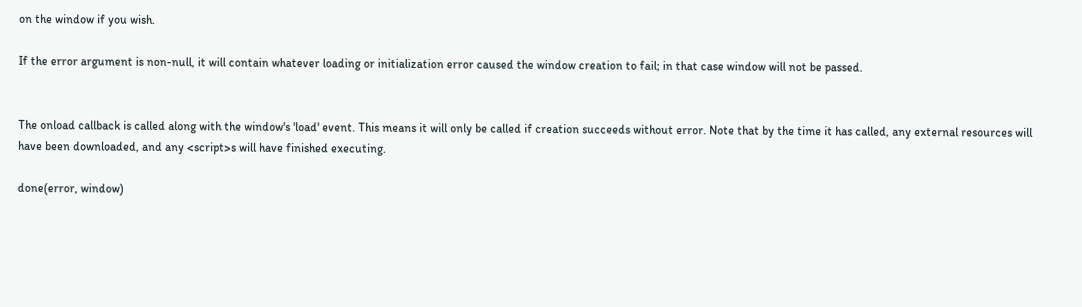on the window if you wish.

If the error argument is non-null, it will contain whatever loading or initialization error caused the window creation to fail; in that case window will not be passed.


The onload callback is called along with the window's 'load' event. This means it will only be called if creation succeeds without error. Note that by the time it has called, any external resources will have been downloaded, and any <script>s will have finished executing.

done(error, window)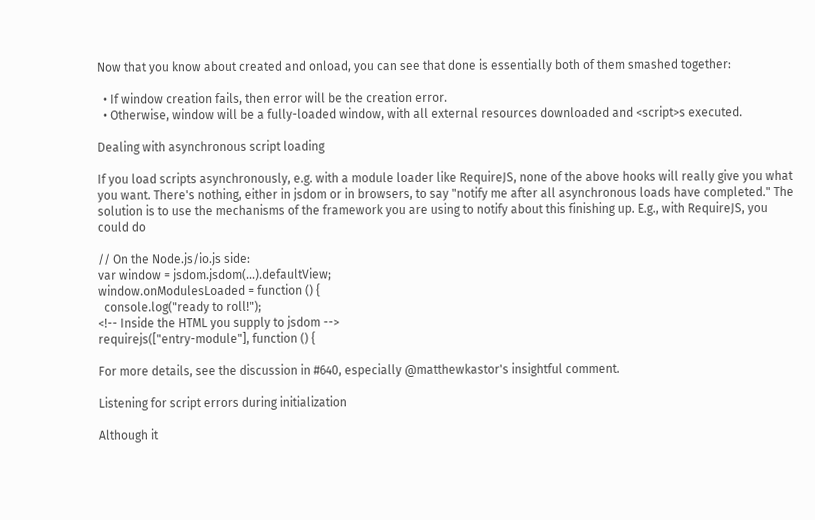Now that you know about created and onload, you can see that done is essentially both of them smashed together:

  • If window creation fails, then error will be the creation error.
  • Otherwise, window will be a fully-loaded window, with all external resources downloaded and <script>s executed.

Dealing with asynchronous script loading

If you load scripts asynchronously, e.g. with a module loader like RequireJS, none of the above hooks will really give you what you want. There's nothing, either in jsdom or in browsers, to say "notify me after all asynchronous loads have completed." The solution is to use the mechanisms of the framework you are using to notify about this finishing up. E.g., with RequireJS, you could do

// On the Node.js/io.js side:
var window = jsdom.jsdom(...).defaultView;
window.onModulesLoaded = function () {
  console.log("ready to roll!");
<!-- Inside the HTML you supply to jsdom -->
requirejs(["entry-module"], function () {

For more details, see the discussion in #640, especially @matthewkastor's insightful comment.

Listening for script errors during initialization

Although it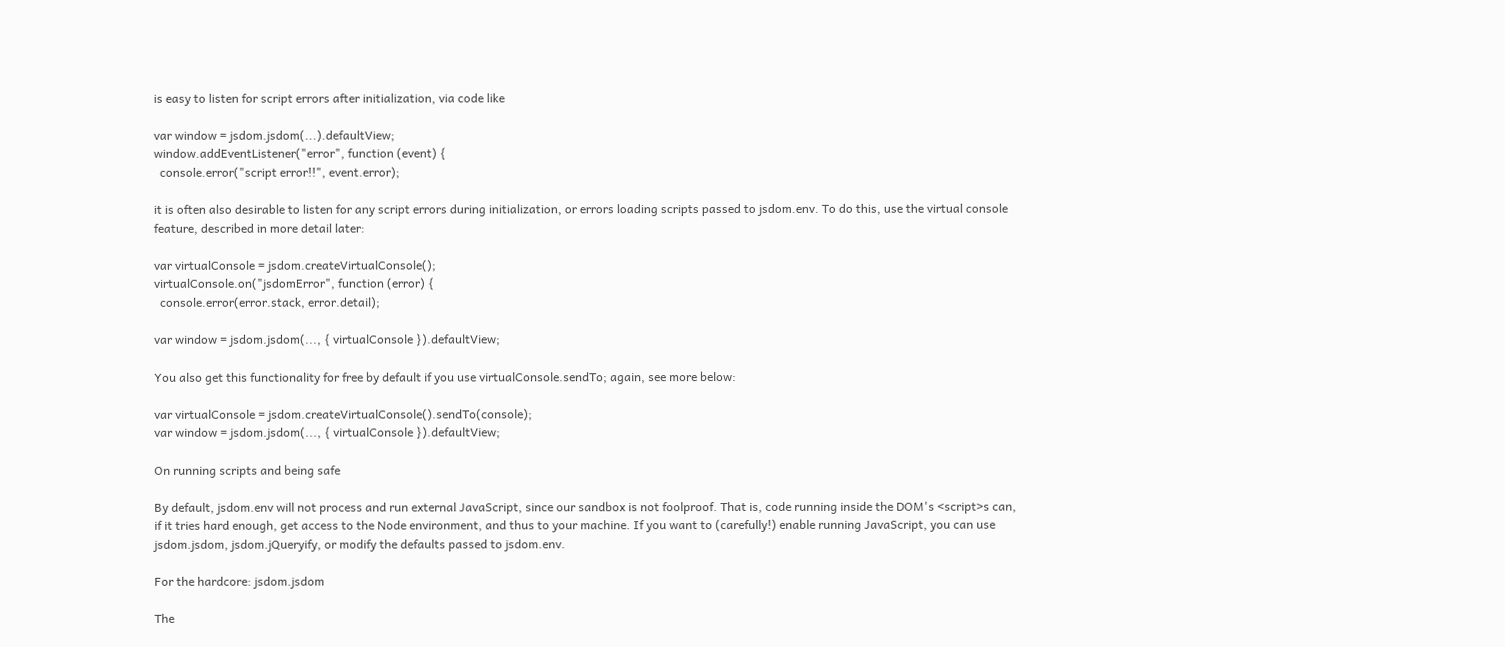is easy to listen for script errors after initialization, via code like

var window = jsdom.jsdom(...).defaultView;
window.addEventListener("error", function (event) {
  console.error("script error!!", event.error);

it is often also desirable to listen for any script errors during initialization, or errors loading scripts passed to jsdom.env. To do this, use the virtual console feature, described in more detail later:

var virtualConsole = jsdom.createVirtualConsole();
virtualConsole.on("jsdomError", function (error) {
  console.error(error.stack, error.detail);

var window = jsdom.jsdom(..., { virtualConsole }).defaultView;

You also get this functionality for free by default if you use virtualConsole.sendTo; again, see more below:

var virtualConsole = jsdom.createVirtualConsole().sendTo(console);
var window = jsdom.jsdom(..., { virtualConsole }).defaultView;

On running scripts and being safe

By default, jsdom.env will not process and run external JavaScript, since our sandbox is not foolproof. That is, code running inside the DOM's <script>s can, if it tries hard enough, get access to the Node environment, and thus to your machine. If you want to (carefully!) enable running JavaScript, you can use jsdom.jsdom, jsdom.jQueryify, or modify the defaults passed to jsdom.env.

For the hardcore: jsdom.jsdom

The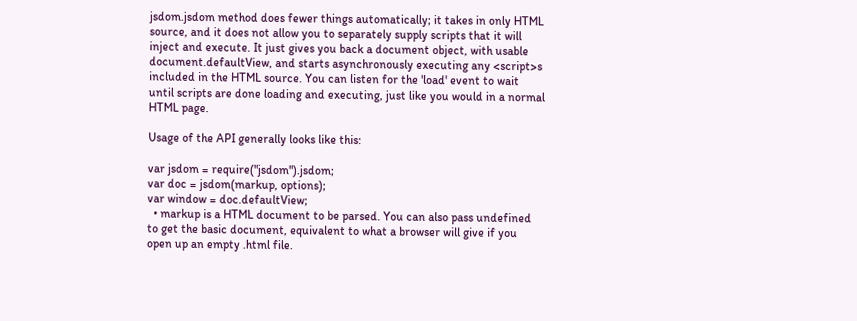jsdom.jsdom method does fewer things automatically; it takes in only HTML source, and it does not allow you to separately supply scripts that it will inject and execute. It just gives you back a document object, with usable document.defaultView, and starts asynchronously executing any <script>s included in the HTML source. You can listen for the 'load' event to wait until scripts are done loading and executing, just like you would in a normal HTML page.

Usage of the API generally looks like this:

var jsdom = require("jsdom").jsdom;
var doc = jsdom(markup, options);
var window = doc.defaultView;
  • markup is a HTML document to be parsed. You can also pass undefined to get the basic document, equivalent to what a browser will give if you open up an empty .html file.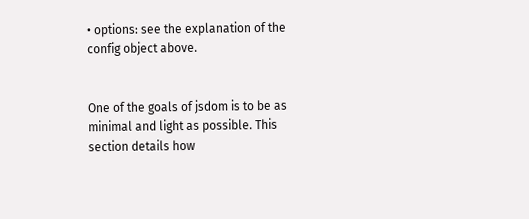• options: see the explanation of the config object above.


One of the goals of jsdom is to be as minimal and light as possible. This section details how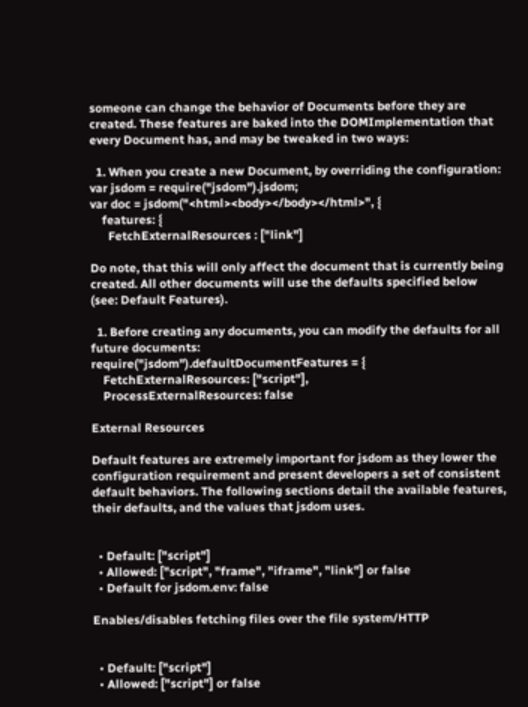someone can change the behavior of Documents before they are created. These features are baked into the DOMImplementation that every Document has, and may be tweaked in two ways:

  1. When you create a new Document, by overriding the configuration:
var jsdom = require("jsdom").jsdom;
var doc = jsdom("<html><body></body></html>", {
    features: {
      FetchExternalResources : ["link"]

Do note, that this will only affect the document that is currently being created. All other documents will use the defaults specified below (see: Default Features).

  1. Before creating any documents, you can modify the defaults for all future documents:
require("jsdom").defaultDocumentFeatures = {
    FetchExternalResources: ["script"],
    ProcessExternalResources: false

External Resources

Default features are extremely important for jsdom as they lower the configuration requirement and present developers a set of consistent default behaviors. The following sections detail the available features, their defaults, and the values that jsdom uses.


  • Default: ["script"]
  • Allowed: ["script", "frame", "iframe", "link"] or false
  • Default for jsdom.env: false

Enables/disables fetching files over the file system/HTTP


  • Default: ["script"]
  • Allowed: ["script"] or false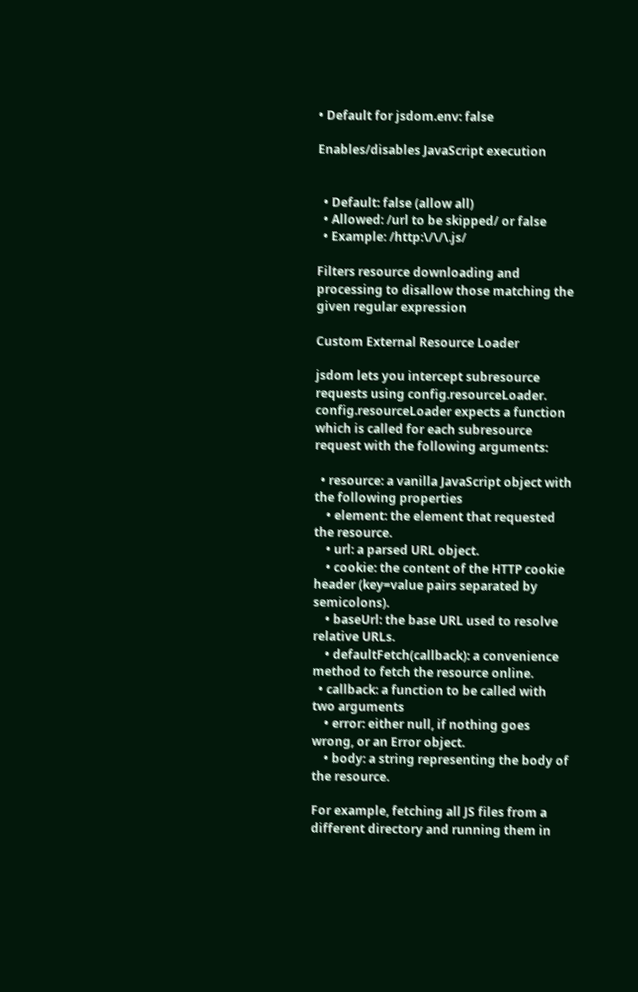• Default for jsdom.env: false

Enables/disables JavaScript execution


  • Default: false (allow all)
  • Allowed: /url to be skipped/ or false
  • Example: /http:\/\/\.js/

Filters resource downloading and processing to disallow those matching the given regular expression

Custom External Resource Loader

jsdom lets you intercept subresource requests using config.resourceLoader. config.resourceLoader expects a function which is called for each subresource request with the following arguments:

  • resource: a vanilla JavaScript object with the following properties
    • element: the element that requested the resource.
    • url: a parsed URL object.
    • cookie: the content of the HTTP cookie header (key=value pairs separated by semicolons).
    • baseUrl: the base URL used to resolve relative URLs.
    • defaultFetch(callback): a convenience method to fetch the resource online.
  • callback: a function to be called with two arguments
    • error: either null, if nothing goes wrong, or an Error object.
    • body: a string representing the body of the resource.

For example, fetching all JS files from a different directory and running them in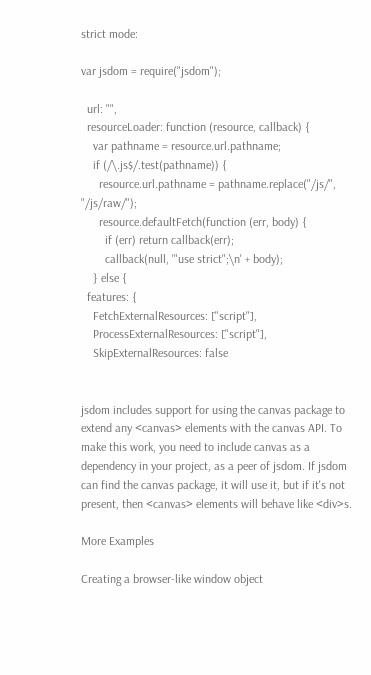strict mode:

var jsdom = require("jsdom");

  url: "",
  resourceLoader: function (resource, callback) {
    var pathname = resource.url.pathname;
    if (/\.js$/.test(pathname)) {
      resource.url.pathname = pathname.replace("/js/", "/js/raw/");
      resource.defaultFetch(function (err, body) {
        if (err) return callback(err);
        callback(null, '"use strict";\n' + body);
    } else {
  features: {
    FetchExternalResources: ["script"],
    ProcessExternalResources: ["script"],
    SkipExternalResources: false


jsdom includes support for using the canvas package to extend any <canvas> elements with the canvas API. To make this work, you need to include canvas as a dependency in your project, as a peer of jsdom. If jsdom can find the canvas package, it will use it, but if it's not present, then <canvas> elements will behave like <div>s.

More Examples

Creating a browser-like window object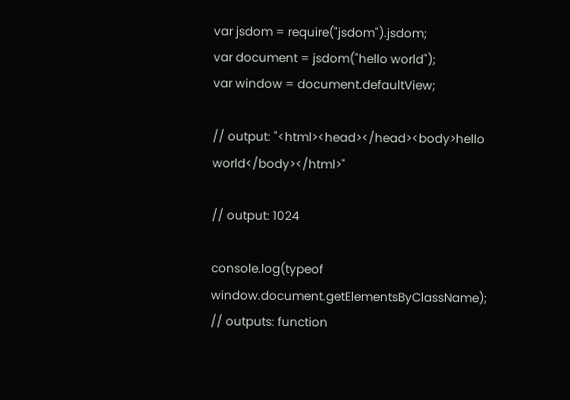var jsdom = require("jsdom").jsdom;
var document = jsdom("hello world");
var window = document.defaultView;

// output: "<html><head></head><body>hello world</body></html>"

// output: 1024

console.log(typeof window.document.getElementsByClassName);
// outputs: function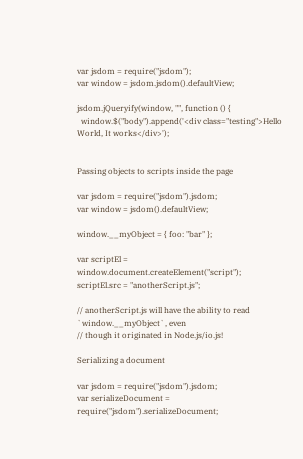var jsdom = require("jsdom");
var window = jsdom.jsdom().defaultView;

jsdom.jQueryify(window, "", function () {
  window.$("body").append('<div class="testing">Hello World, It works</div>');


Passing objects to scripts inside the page

var jsdom = require("jsdom").jsdom;
var window = jsdom().defaultView;

window.__myObject = { foo: "bar" };

var scriptEl = window.document.createElement("script");
scriptEl.src = "anotherScript.js";

// anotherScript.js will have the ability to read `window.__myObject`, even
// though it originated in Node.js/io.js!

Serializing a document

var jsdom = require("jsdom").jsdom;
var serializeDocument = require("jsdom").serializeDocument;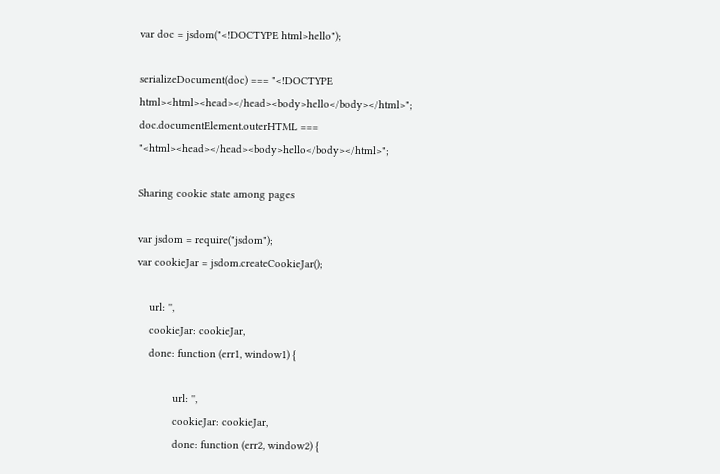var doc = jsdom("<!DOCTYPE html>hello");

serializeDocument(doc) === "<!DOCTYPE html><html><head></head><body>hello</body></html>";
doc.documentElement.outerHTML === "<html><head></head><body>hello</body></html>";

Sharing cookie state among pages

var jsdom = require("jsdom");
var cookieJar = jsdom.createCookieJar();

    url: '',
    cookieJar: cookieJar,
    done: function (err1, window1) {

            url: '',
            cookieJar: cookieJar,
            done: function (err2, window2) {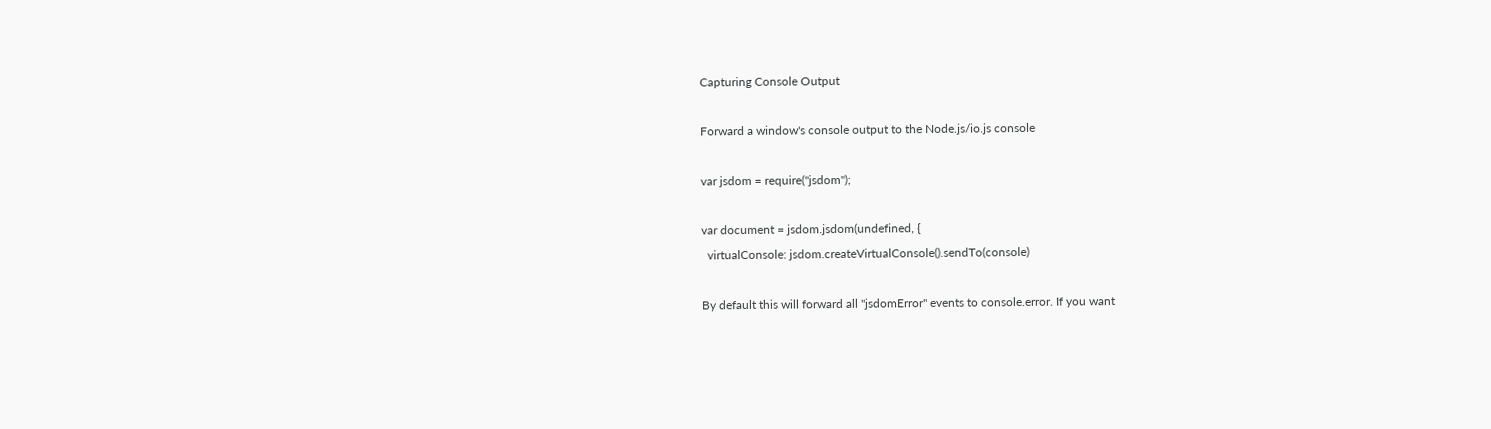Capturing Console Output

Forward a window's console output to the Node.js/io.js console

var jsdom = require("jsdom");

var document = jsdom.jsdom(undefined, {
  virtualConsole: jsdom.createVirtualConsole().sendTo(console)

By default this will forward all "jsdomError" events to console.error. If you want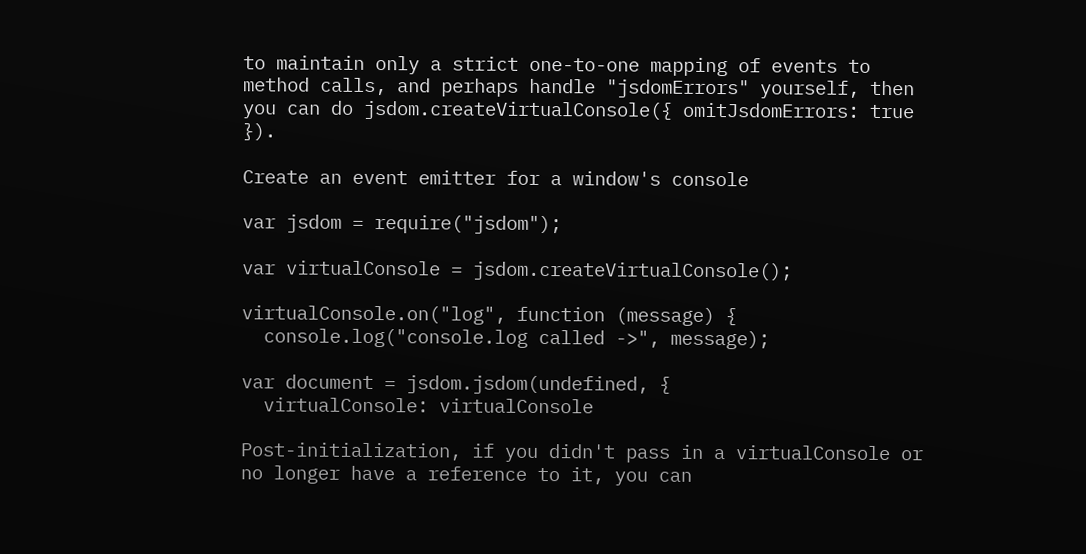to maintain only a strict one-to-one mapping of events to method calls, and perhaps handle "jsdomErrors" yourself, then you can do jsdom.createVirtualConsole({ omitJsdomErrors: true }).

Create an event emitter for a window's console

var jsdom = require("jsdom");

var virtualConsole = jsdom.createVirtualConsole();

virtualConsole.on("log", function (message) {
  console.log("console.log called ->", message);

var document = jsdom.jsdom(undefined, {
  virtualConsole: virtualConsole

Post-initialization, if you didn't pass in a virtualConsole or no longer have a reference to it, you can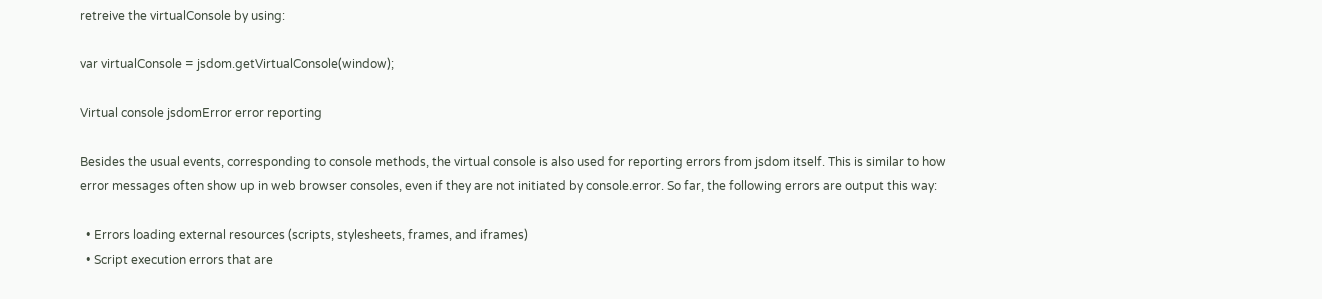retreive the virtualConsole by using:

var virtualConsole = jsdom.getVirtualConsole(window);

Virtual console jsdomError error reporting

Besides the usual events, corresponding to console methods, the virtual console is also used for reporting errors from jsdom itself. This is similar to how error messages often show up in web browser consoles, even if they are not initiated by console.error. So far, the following errors are output this way:

  • Errors loading external resources (scripts, stylesheets, frames, and iframes)
  • Script execution errors that are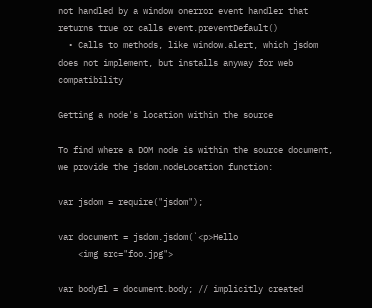not handled by a window onerror event handler that returns true or calls event.preventDefault()
  • Calls to methods, like window.alert, which jsdom does not implement, but installs anyway for web compatibility

Getting a node's location within the source

To find where a DOM node is within the source document, we provide the jsdom.nodeLocation function:

var jsdom = require("jsdom");

var document = jsdom.jsdom(`<p>Hello
    <img src="foo.jpg">

var bodyEl = document.body; // implicitly created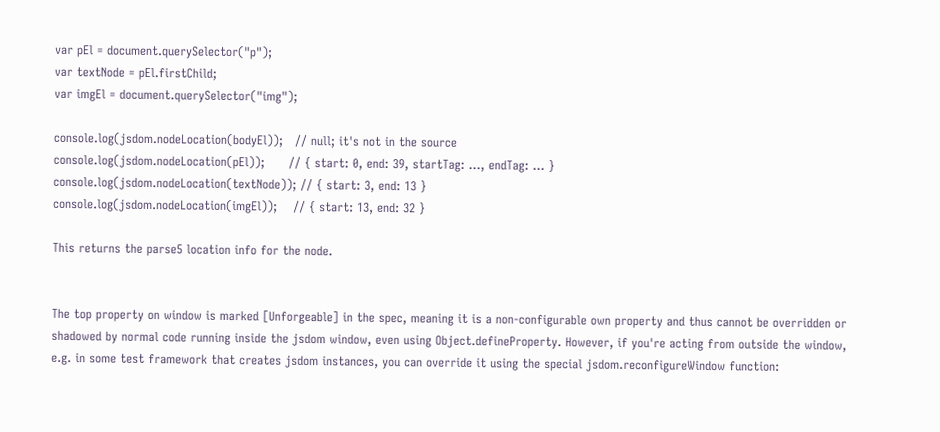var pEl = document.querySelector("p");
var textNode = pEl.firstChild;
var imgEl = document.querySelector("img");

console.log(jsdom.nodeLocation(bodyEl));   // null; it's not in the source
console.log(jsdom.nodeLocation(pEl));      // { start: 0, end: 39, startTag: ..., endTag: ... }
console.log(jsdom.nodeLocation(textNode)); // { start: 3, end: 13 }
console.log(jsdom.nodeLocation(imgEl));    // { start: 13, end: 32 }

This returns the parse5 location info for the node.


The top property on window is marked [Unforgeable] in the spec, meaning it is a non-configurable own property and thus cannot be overridden or shadowed by normal code running inside the jsdom window, even using Object.defineProperty. However, if you're acting from outside the window, e.g. in some test framework that creates jsdom instances, you can override it using the special jsdom.reconfigureWindow function: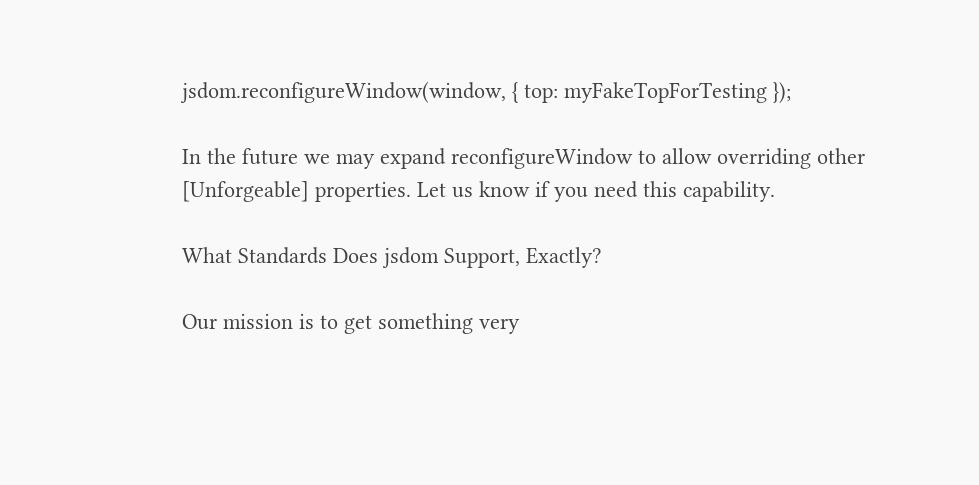jsdom.reconfigureWindow(window, { top: myFakeTopForTesting });

In the future we may expand reconfigureWindow to allow overriding other [Unforgeable] properties. Let us know if you need this capability.

What Standards Does jsdom Support, Exactly?

Our mission is to get something very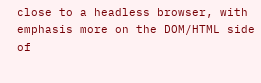close to a headless browser, with emphasis more on the DOM/HTML side of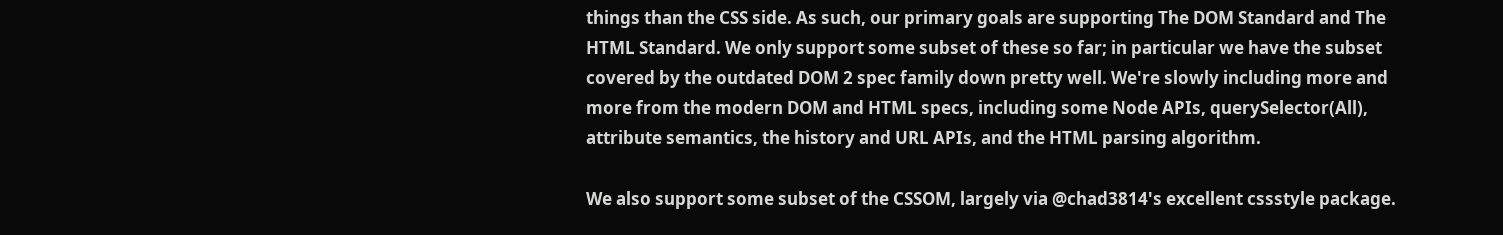things than the CSS side. As such, our primary goals are supporting The DOM Standard and The HTML Standard. We only support some subset of these so far; in particular we have the subset covered by the outdated DOM 2 spec family down pretty well. We're slowly including more and more from the modern DOM and HTML specs, including some Node APIs, querySelector(All), attribute semantics, the history and URL APIs, and the HTML parsing algorithm.

We also support some subset of the CSSOM, largely via @chad3814's excellent cssstyle package.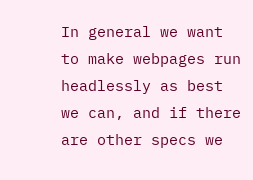In general we want to make webpages run headlessly as best we can, and if there are other specs we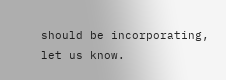should be incorporating, let us know.